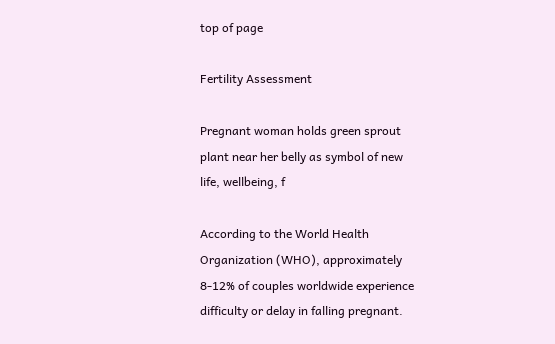top of page

Fertility Assessment

Pregnant woman holds green sprout plant near her belly as symbol of new life, wellbeing, f

According to the World Health Organization (WHO), approximately 8-12% of couples worldwide experience difficulty or delay in falling pregnant.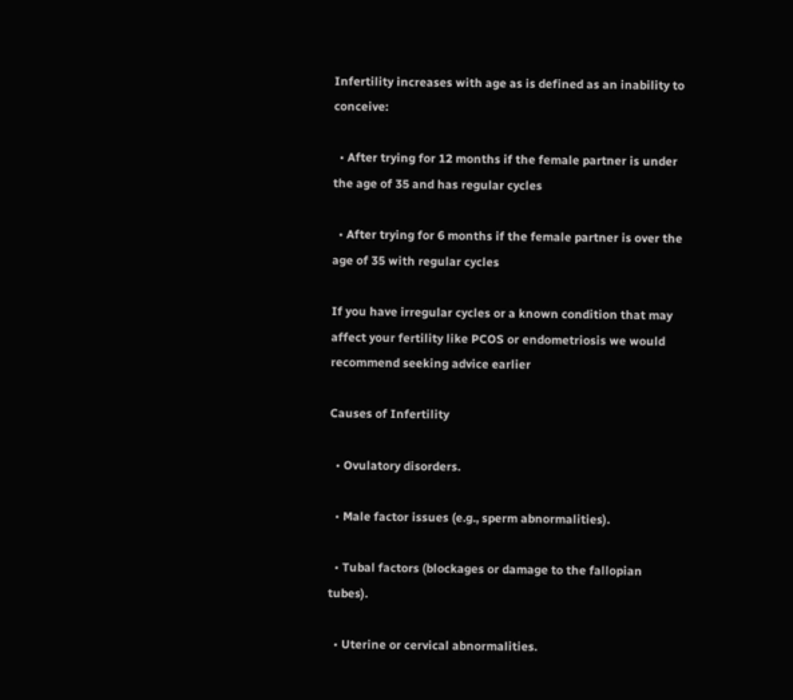Infertility increases with age as is defined as an inability to conceive:

  • After trying for 12 months if the female partner is under the age of 35 and has regular cycles

  • After trying for 6 months if the female partner is over the age of 35 with regular cycles

If you have irregular cycles or a known condition that may affect your fertility like PCOS or endometriosis we would recommend seeking advice earlier

Causes of Infertility

  • Ovulatory disorders.

  • Male factor issues (e.g., sperm abnormalities).

  • Tubal factors (blockages or damage to the fallopian tubes).

  • Uterine or cervical abnormalities.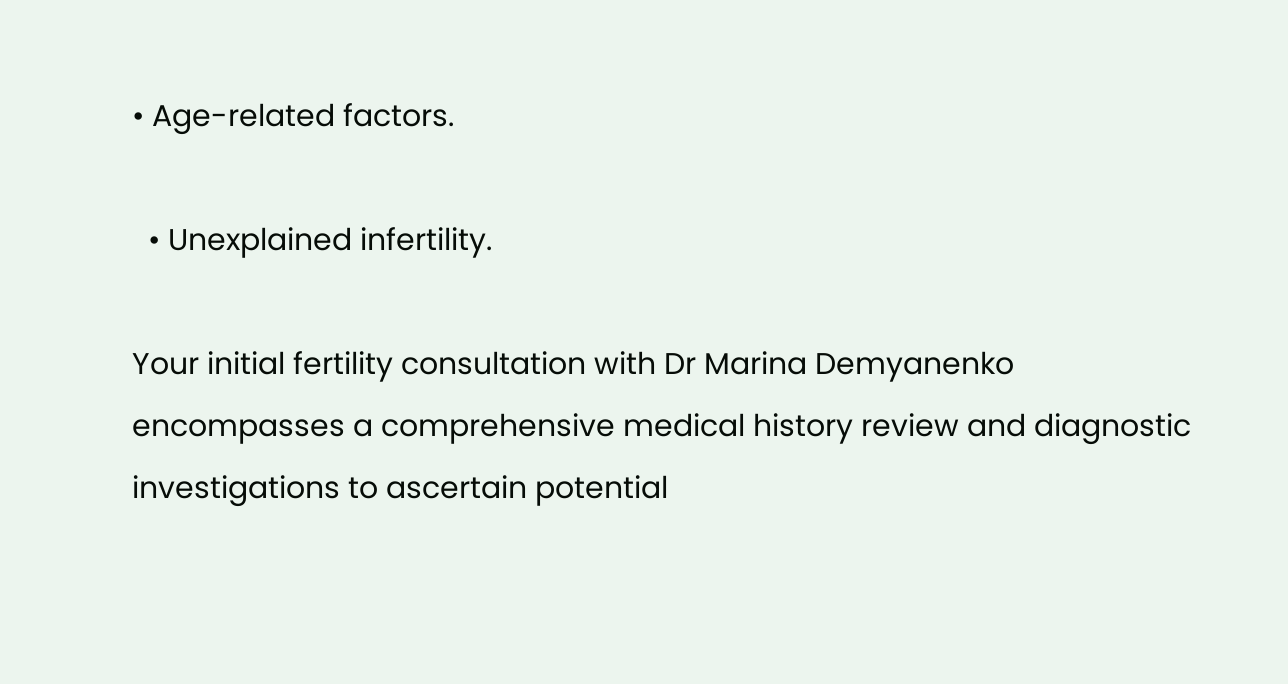• Age-related factors.

  • Unexplained infertility.

Your initial fertility consultation with Dr Marina Demyanenko encompasses a comprehensive medical history review and diagnostic investigations to ascertain potential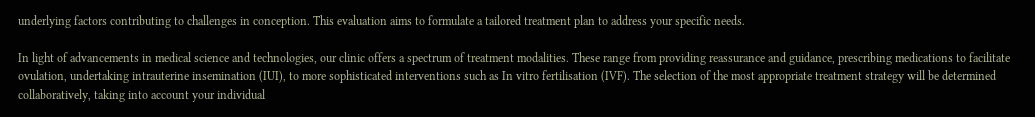underlying factors contributing to challenges in conception. This evaluation aims to formulate a tailored treatment plan to address your specific needs.

In light of advancements in medical science and technologies, our clinic offers a spectrum of treatment modalities. These range from providing reassurance and guidance, prescribing medications to facilitate ovulation, undertaking intrauterine insemination (IUI), to more sophisticated interventions such as In vitro fertilisation (IVF). The selection of the most appropriate treatment strategy will be determined collaboratively, taking into account your individual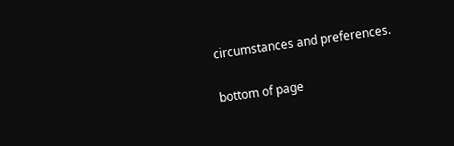circumstances and preferences.

bottom of page